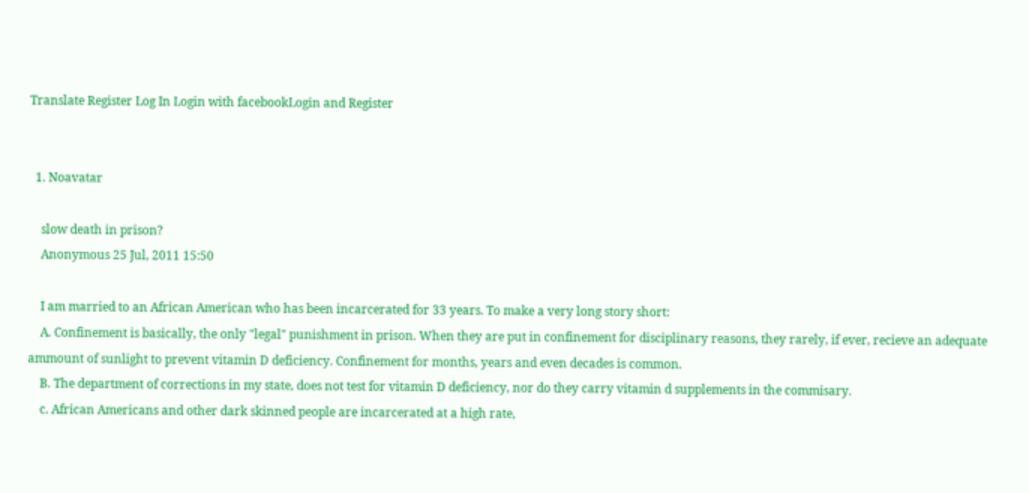Translate Register Log In Login with facebookLogin and Register


  1. Noavatar

    slow death in prison?
    Anonymous 25 Jul, 2011 15:50

    I am married to an African American who has been incarcerated for 33 years. To make a very long story short:
    A. Confinement is basically, the only "legal" punishment in prison. When they are put in confinement for disciplinary reasons, they rarely, if ever, recieve an adequate ammount of sunlight to prevent vitamin D deficiency. Confinement for months, years and even decades is common.
    B. The department of corrections in my state, does not test for vitamin D deficiency, nor do they carry vitamin d supplements in the commisary.
    c. African Americans and other dark skinned people are incarcerated at a high rate,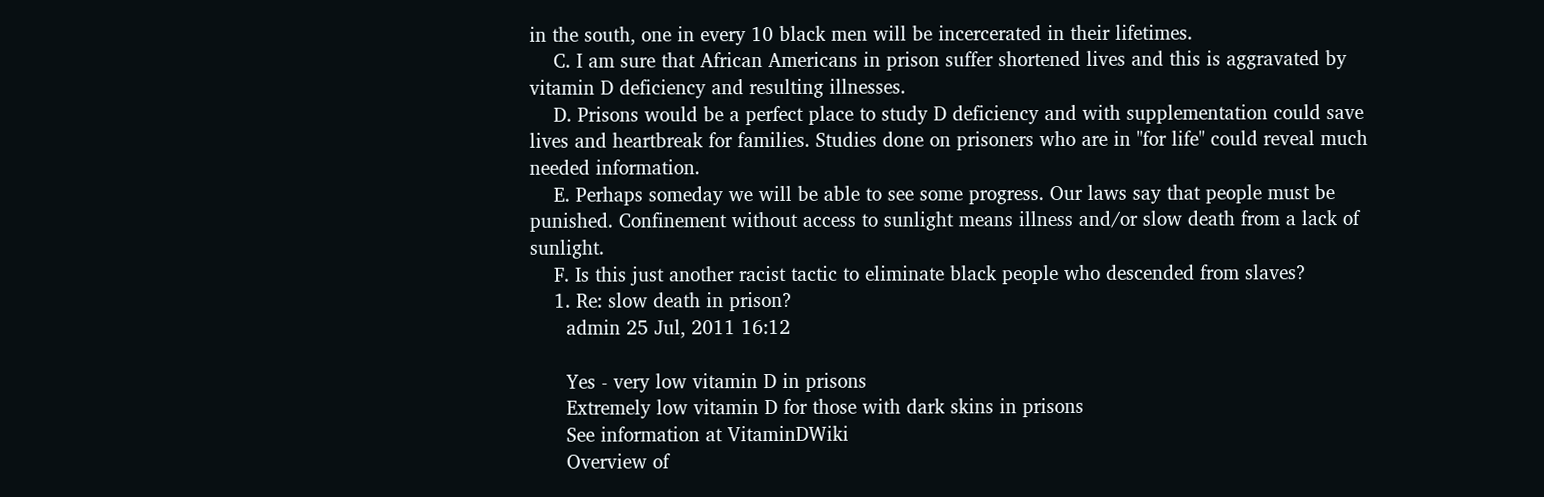in the south, one in every 10 black men will be incercerated in their lifetimes.
    C. I am sure that African Americans in prison suffer shortened lives and this is aggravated by vitamin D deficiency and resulting illnesses.
    D. Prisons would be a perfect place to study D deficiency and with supplementation could save lives and heartbreak for families. Studies done on prisoners who are in "for life" could reveal much needed information.
    E. Perhaps someday we will be able to see some progress. Our laws say that people must be punished. Confinement without access to sunlight means illness and/or slow death from a lack of sunlight.
    F. Is this just another racist tactic to eliminate black people who descended from slaves?
    1. Re: slow death in prison?
      admin 25 Jul, 2011 16:12

      Yes - very low vitamin D in prisons
      Extremely low vitamin D for those with dark skins in prisons
      See information at VitaminDWiki
      Overview of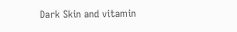Dark Skin and vitamin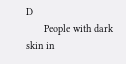D
      People with dark skin in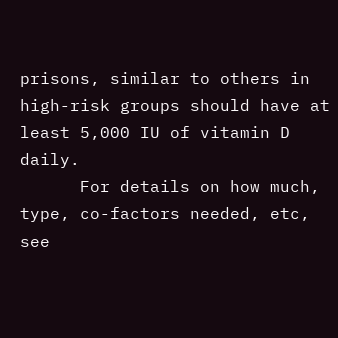prisons, similar to others in high-risk groups should have at least 5,000 IU of vitamin D daily.
      For details on how much, type, co-factors needed, etc, see